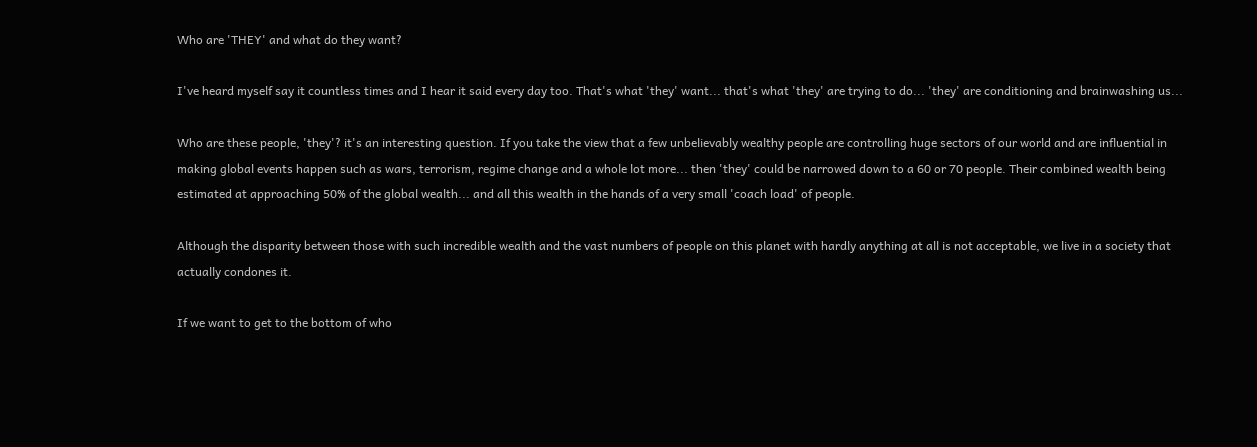Who are 'THEY' and what do they want?

I've heard myself say it countless times and I hear it said every day too. That's what 'they' want... that's what 'they' are trying to do... 'they' are conditioning and brainwashing us...

Who are these people, 'they'? it's an interesting question. If you take the view that a few unbelievably wealthy people are controlling huge sectors of our world and are influential in making global events happen such as wars, terrorism, regime change and a whole lot more... then 'they' could be narrowed down to a 60 or 70 people. Their combined wealth being estimated at approaching 50% of the global wealth... and all this wealth in the hands of a very small 'coach load' of people.

Although the disparity between those with such incredible wealth and the vast numbers of people on this planet with hardly anything at all is not acceptable, we live in a society that actually condones it.

If we want to get to the bottom of who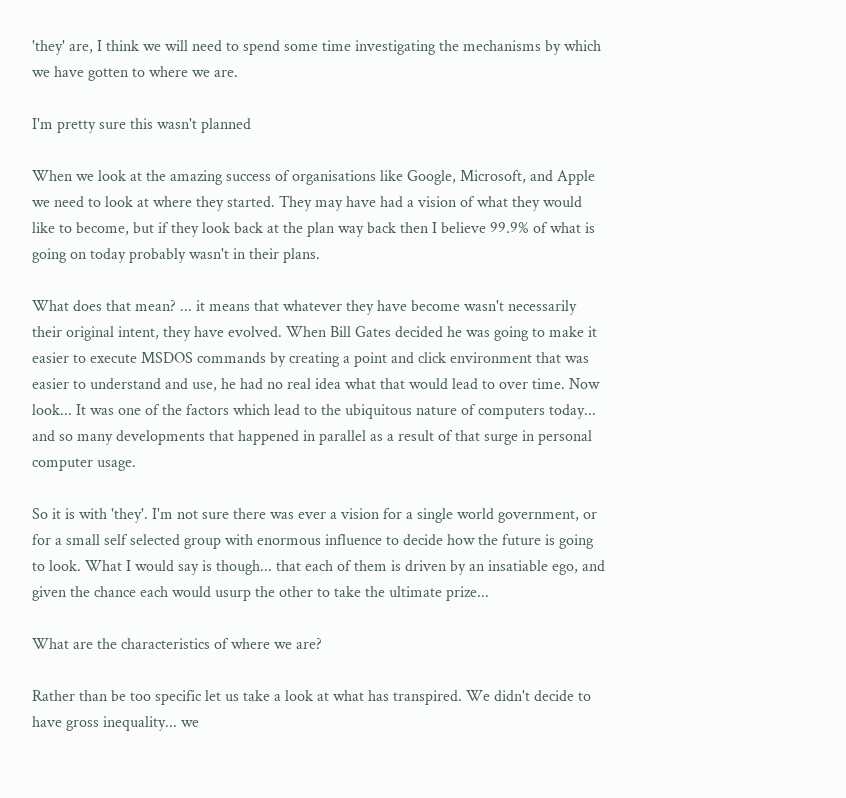'they' are, I think we will need to spend some time investigating the mechanisms by which we have gotten to where we are.

I'm pretty sure this wasn't planned

When we look at the amazing success of organisations like Google, Microsoft, and Apple we need to look at where they started. They may have had a vision of what they would like to become, but if they look back at the plan way back then I believe 99.9% of what is going on today probably wasn't in their plans.

What does that mean? ... it means that whatever they have become wasn't necessarily their original intent, they have evolved. When Bill Gates decided he was going to make it easier to execute MSDOS commands by creating a point and click environment that was easier to understand and use, he had no real idea what that would lead to over time. Now look... It was one of the factors which lead to the ubiquitous nature of computers today... and so many developments that happened in parallel as a result of that surge in personal computer usage.

So it is with 'they'. I'm not sure there was ever a vision for a single world government, or for a small self selected group with enormous influence to decide how the future is going to look. What I would say is though... that each of them is driven by an insatiable ego, and given the chance each would usurp the other to take the ultimate prize...

What are the characteristics of where we are?

Rather than be too specific let us take a look at what has transpired. We didn't decide to have gross inequality... we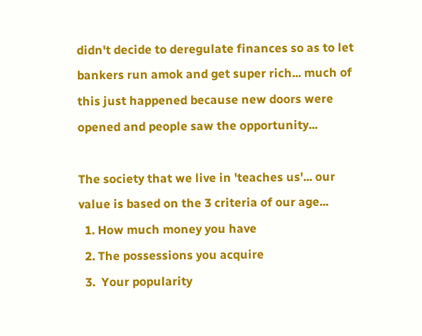didn't decide to deregulate finances so as to let bankers run amok and get super rich... much of this just happened because new doors were opened and people saw the opportunity...

The society that we live in 'teaches us'... our value is based on the 3 criteria of our age...
  1. How much money you have
  2. The possessions you acquire
  3.  Your popularity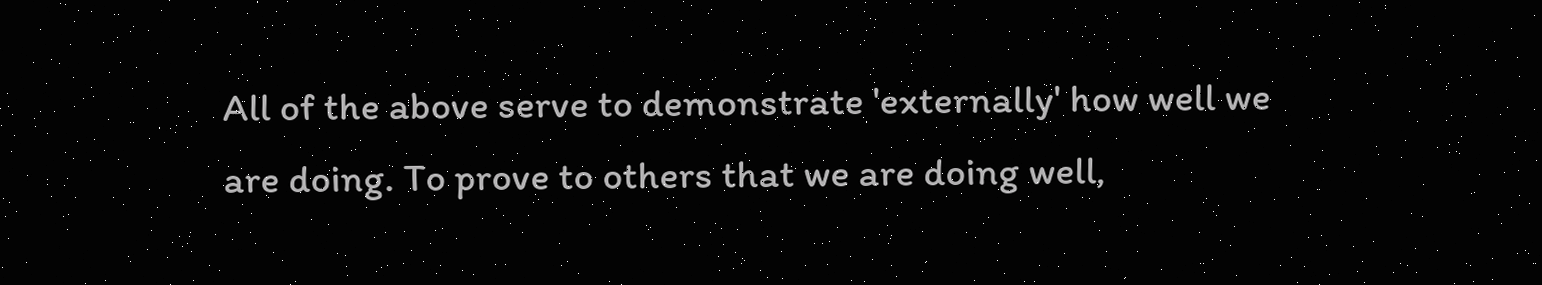All of the above serve to demonstrate 'externally' how well we are doing. To prove to others that we are doing well,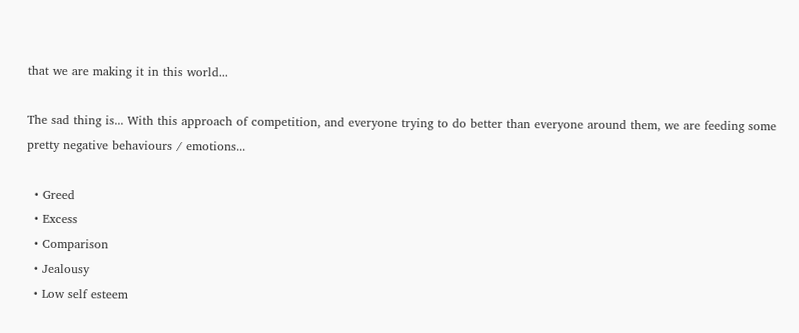that we are making it in this world...

The sad thing is... With this approach of competition, and everyone trying to do better than everyone around them, we are feeding some pretty negative behaviours / emotions...

  • Greed
  • Excess
  • Comparison
  • Jealousy
  • Low self esteem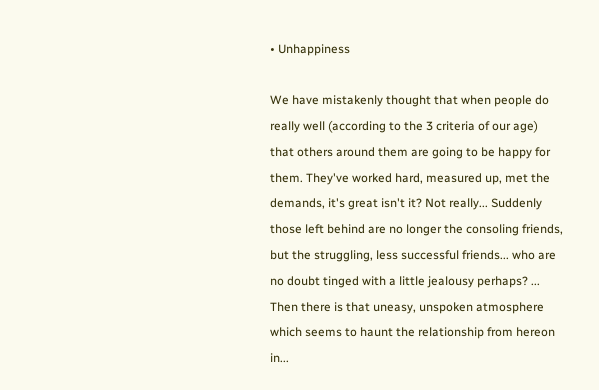• Unhappiness

We have mistakenly thought that when people do really well (according to the 3 criteria of our age) that others around them are going to be happy for them. They've worked hard, measured up, met the demands, it's great isn't it? Not really... Suddenly those left behind are no longer the consoling friends, but the struggling, less successful friends... who are no doubt tinged with a little jealousy perhaps? ... Then there is that uneasy, unspoken atmosphere which seems to haunt the relationship from hereon in...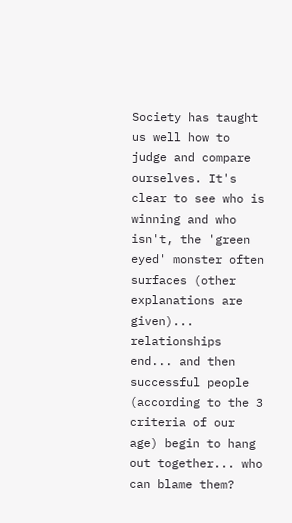Society has taught us well how to judge and compare ourselves. It's clear to see who is winning and who isn't, the 'green eyed' monster often surfaces (other explanations are given)... relationships end... and then successful people (according to the 3 criteria of our age) begin to hang out together... who can blame them?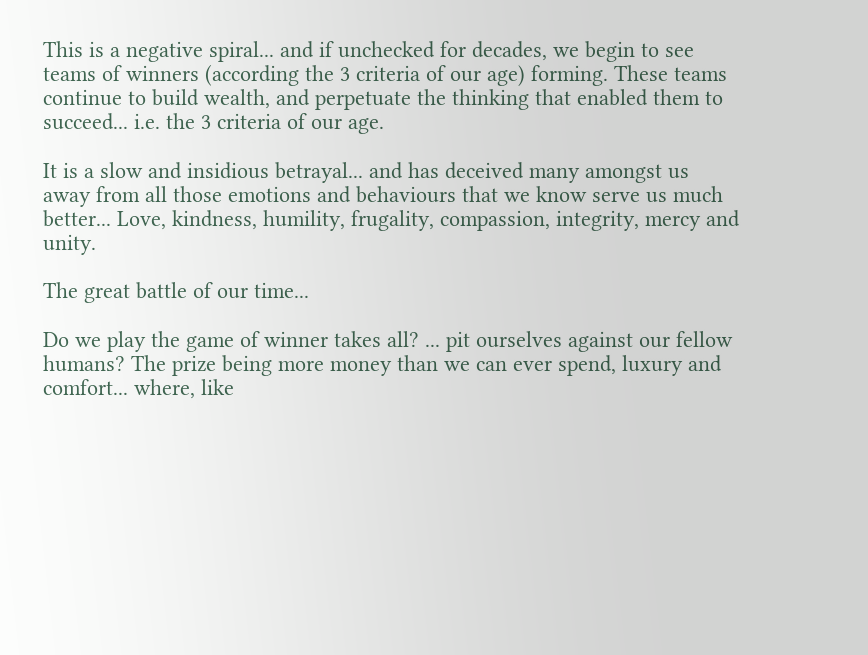This is a negative spiral... and if unchecked for decades, we begin to see teams of winners (according the 3 criteria of our age) forming. These teams continue to build wealth, and perpetuate the thinking that enabled them to succeed... i.e. the 3 criteria of our age.

It is a slow and insidious betrayal... and has deceived many amongst us away from all those emotions and behaviours that we know serve us much better... Love, kindness, humility, frugality, compassion, integrity, mercy and unity.

The great battle of our time...

Do we play the game of winner takes all? ... pit ourselves against our fellow humans? The prize being more money than we can ever spend, luxury and comfort... where, like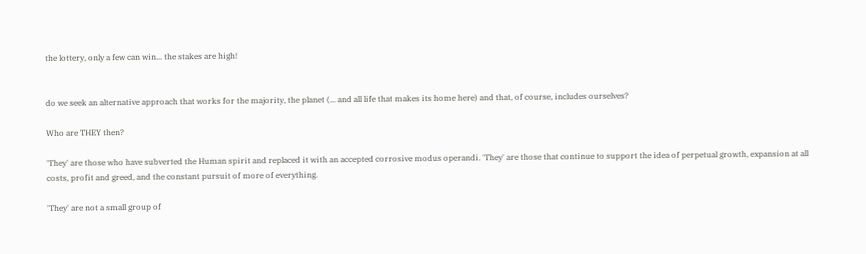the lottery, only a few can win... the stakes are high!


do we seek an alternative approach that works for the majority, the planet (... and all life that makes its home here) and that, of course, includes ourselves?

Who are THEY then?

'They' are those who have subverted the Human spirit and replaced it with an accepted corrosive modus operandi. 'They' are those that continue to support the idea of perpetual growth, expansion at all costs, profit and greed, and the constant pursuit of more of everything.

'They' are not a small group of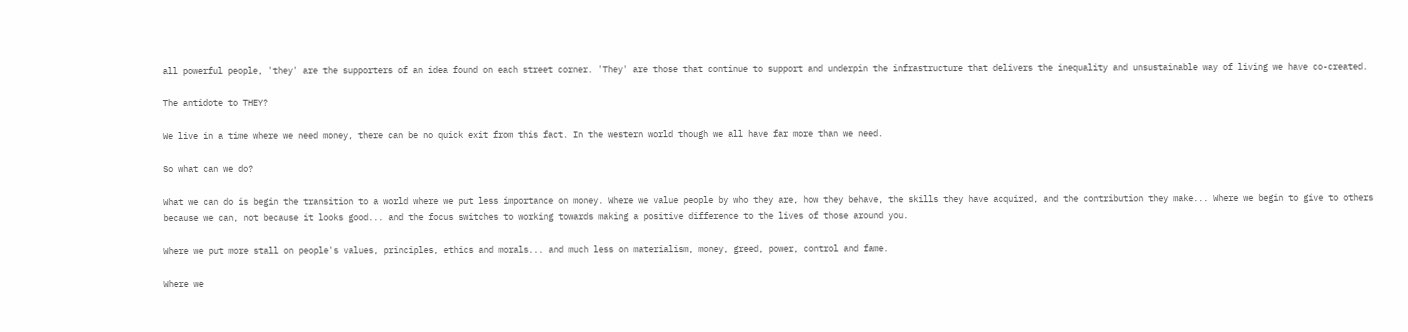all powerful people, 'they' are the supporters of an idea found on each street corner. 'They' are those that continue to support and underpin the infrastructure that delivers the inequality and unsustainable way of living we have co-created.

The antidote to THEY?

We live in a time where we need money, there can be no quick exit from this fact. In the western world though we all have far more than we need.

So what can we do?

What we can do is begin the transition to a world where we put less importance on money. Where we value people by who they are, how they behave, the skills they have acquired, and the contribution they make... Where we begin to give to others because we can, not because it looks good... and the focus switches to working towards making a positive difference to the lives of those around you.

Where we put more stall on people's values, principles, ethics and morals... and much less on materialism, money, greed, power, control and fame.

Where we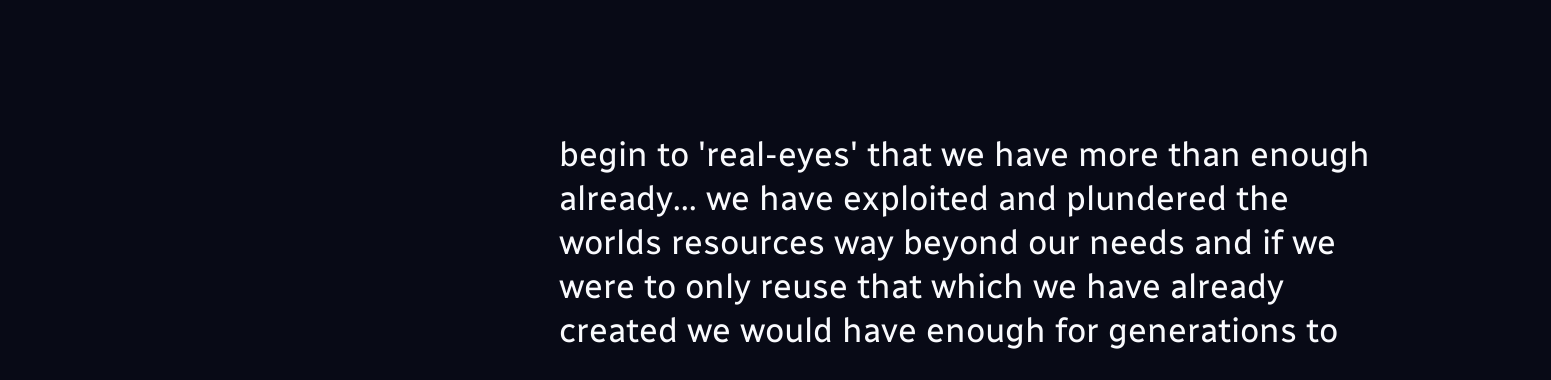begin to 'real-eyes' that we have more than enough already... we have exploited and plundered the worlds resources way beyond our needs and if we were to only reuse that which we have already created we would have enough for generations to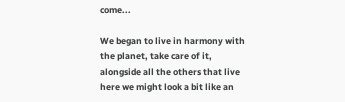come...

We began to live in harmony with the planet, take care of it, alongside all the others that live here we might look a bit like an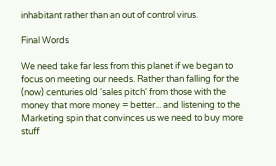inhabitant rather than an out of control virus.

Final Words

We need take far less from this planet if we began to focus on meeting our needs. Rather than falling for the (now) centuries old 'sales pitch' from those with the money that more money = better... and listening to the Marketing spin that convinces us we need to buy more stuff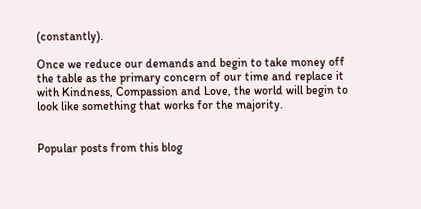(constantly).

Once we reduce our demands and begin to take money off the table as the primary concern of our time and replace it with Kindness, Compassion and Love, the world will begin to look like something that works for the majority.


Popular posts from this blog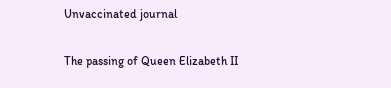Unvaccinated journal

The passing of Queen Elizabeth II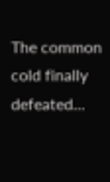The common cold finally defeated...